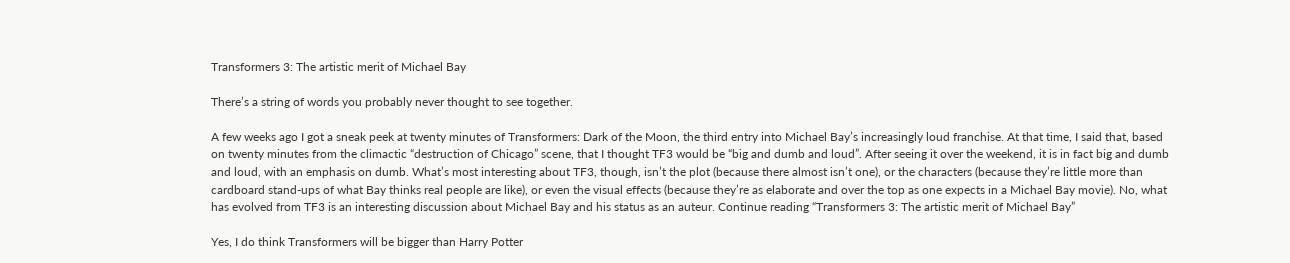Transformers 3: The artistic merit of Michael Bay

There’s a string of words you probably never thought to see together.

A few weeks ago I got a sneak peek at twenty minutes of Transformers: Dark of the Moon, the third entry into Michael Bay’s increasingly loud franchise. At that time, I said that, based on twenty minutes from the climactic “destruction of Chicago” scene, that I thought TF3 would be “big and dumb and loud”. After seeing it over the weekend, it is in fact big and dumb and loud, with an emphasis on dumb. What’s most interesting about TF3, though, isn’t the plot (because there almost isn’t one), or the characters (because they’re little more than cardboard stand-ups of what Bay thinks real people are like), or even the visual effects (because they’re as elaborate and over the top as one expects in a Michael Bay movie). No, what has evolved from TF3 is an interesting discussion about Michael Bay and his status as an auteur. Continue reading “Transformers 3: The artistic merit of Michael Bay”

Yes, I do think Transformers will be bigger than Harry Potter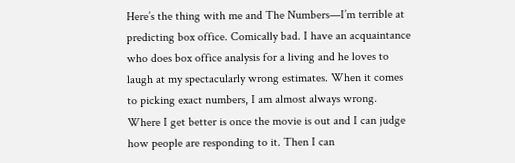Here’s the thing with me and The Numbers—I’m terrible at predicting box office. Comically bad. I have an acquaintance who does box office analysis for a living and he loves to laugh at my spectacularly wrong estimates. When it comes to picking exact numbers, I am almost always wrong. Where I get better is once the movie is out and I can judge how people are responding to it. Then I can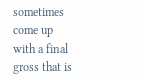sometimes come up with a final gross that is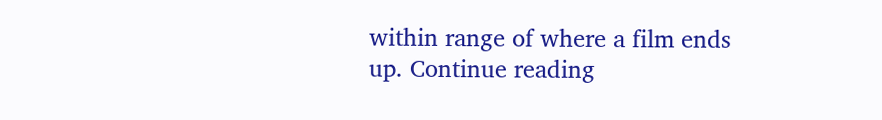within range of where a film ends up. Continue reading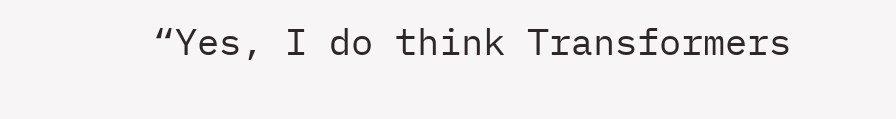“Yes, I do think Transformers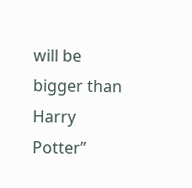will be bigger than Harry Potter”